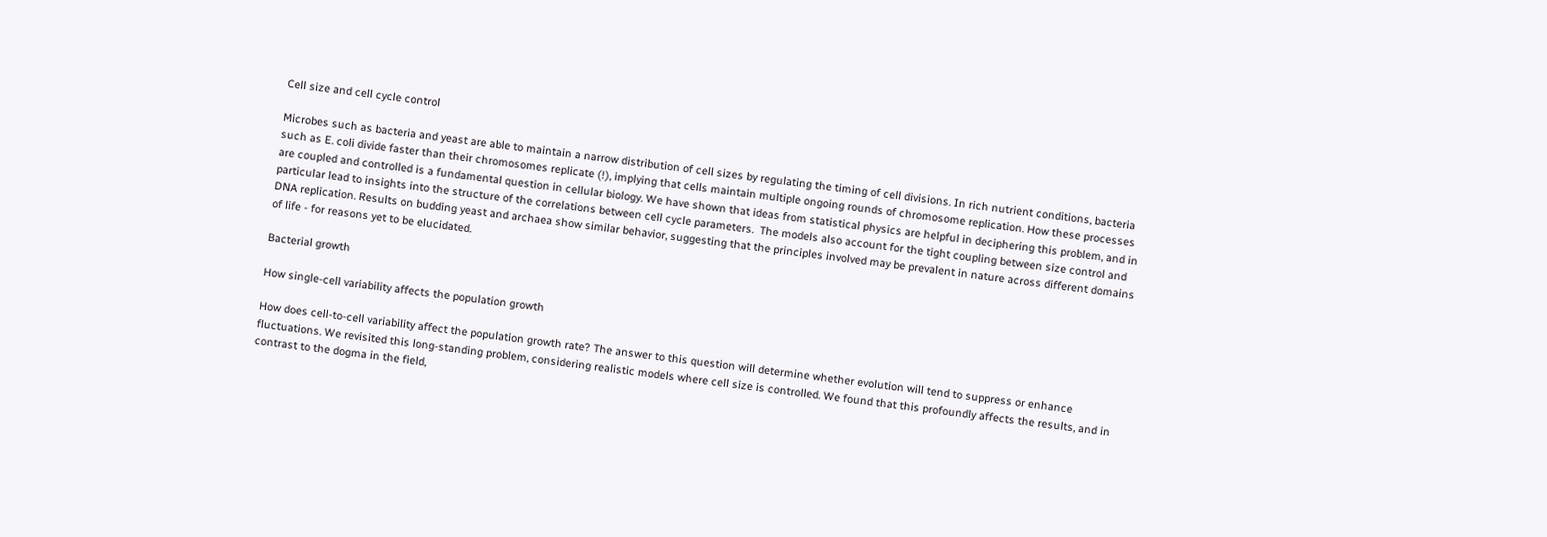Cell size and cell cycle control

Microbes such as bacteria and yeast are able to maintain a narrow distribution of cell sizes by regulating the timing of cell divisions. In rich nutrient conditions, bacteria such as E. coli divide faster than their chromosomes replicate (!), implying that cells maintain multiple ongoing rounds of chromosome replication. How these processes are coupled and controlled is a fundamental question in cellular biology. We have shown that ideas from statistical physics are helpful in deciphering this problem, and in particular lead to insights into the structure of the correlations between cell cycle parameters.  The models also account for the tight coupling between size control and DNA replication. Results on budding yeast and archaea show similar behavior, suggesting that the principles involved may be prevalent in nature across different domains of life - for reasons yet to be elucidated.

Bacterial growth

How single-cell variability affects the population growth

How does cell-to-cell variability affect the population growth rate? The answer to this question will determine whether evolution will tend to suppress or enhance fluctuations. We revisited this long-standing problem, considering realistic models where cell size is controlled. We found that this profoundly affects the results, and in contrast to the dogma in the field,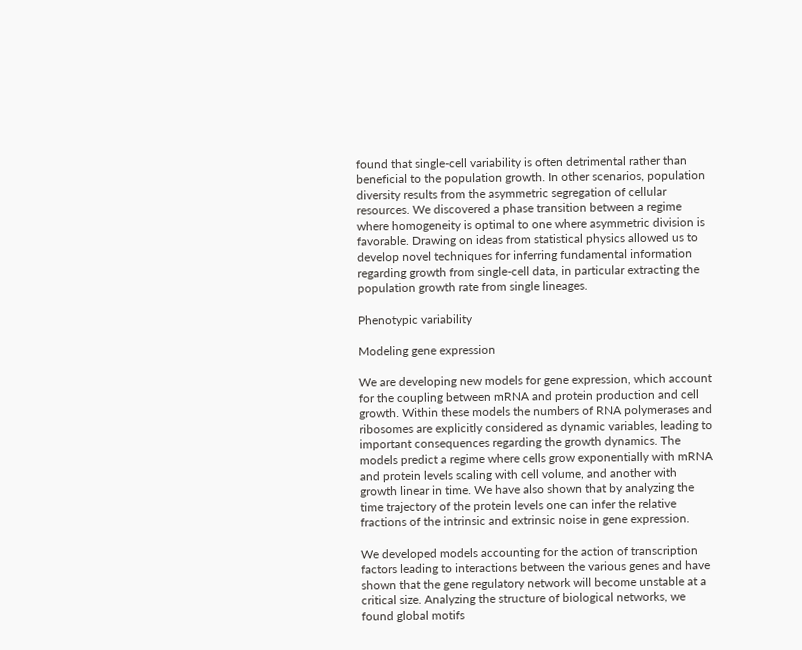found that single-cell variability is often detrimental rather than beneficial to the population growth. In other scenarios, population diversity results from the asymmetric segregation of cellular resources. We discovered a phase transition between a regime where homogeneity is optimal to one where asymmetric division is favorable. Drawing on ideas from statistical physics allowed us to develop novel techniques for inferring fundamental information regarding growth from single-cell data, in particular extracting the population growth rate from single lineages.

Phenotypic variability

Modeling gene expression

We are developing new models for gene expression, which account for the coupling between mRNA and protein production and cell growth. Within these models the numbers of RNA polymerases and ribosomes are explicitly considered as dynamic variables, leading to important consequences regarding the growth dynamics. The models predict a regime where cells grow exponentially with mRNA and protein levels scaling with cell volume, and another with growth linear in time. We have also shown that by analyzing the time trajectory of the protein levels one can infer the relative fractions of the intrinsic and extrinsic noise in gene expression.

We developed models accounting for the action of transcription factors leading to interactions between the various genes and have shown that the gene regulatory network will become unstable at a critical size. Analyzing the structure of biological networks, we found global motifs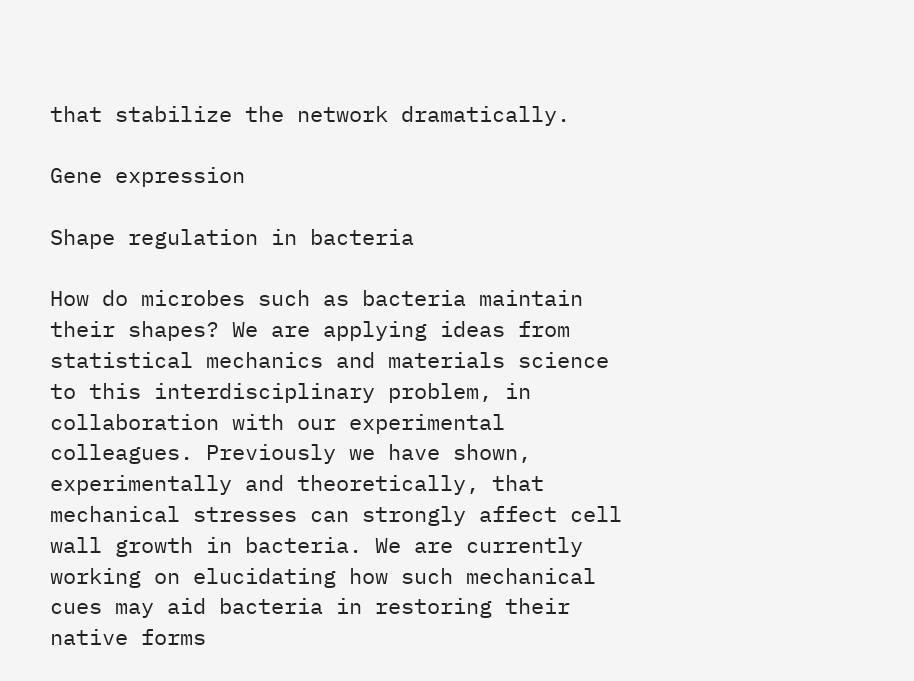that stabilize the network dramatically.

Gene expression

Shape regulation in bacteria

How do microbes such as bacteria maintain their shapes? We are applying ideas from statistical mechanics and materials science to this interdisciplinary problem, in collaboration with our experimental colleagues. Previously we have shown, experimentally and theoretically, that mechanical stresses can strongly affect cell wall growth in bacteria. We are currently working on elucidating how such mechanical cues may aid bacteria in restoring their native forms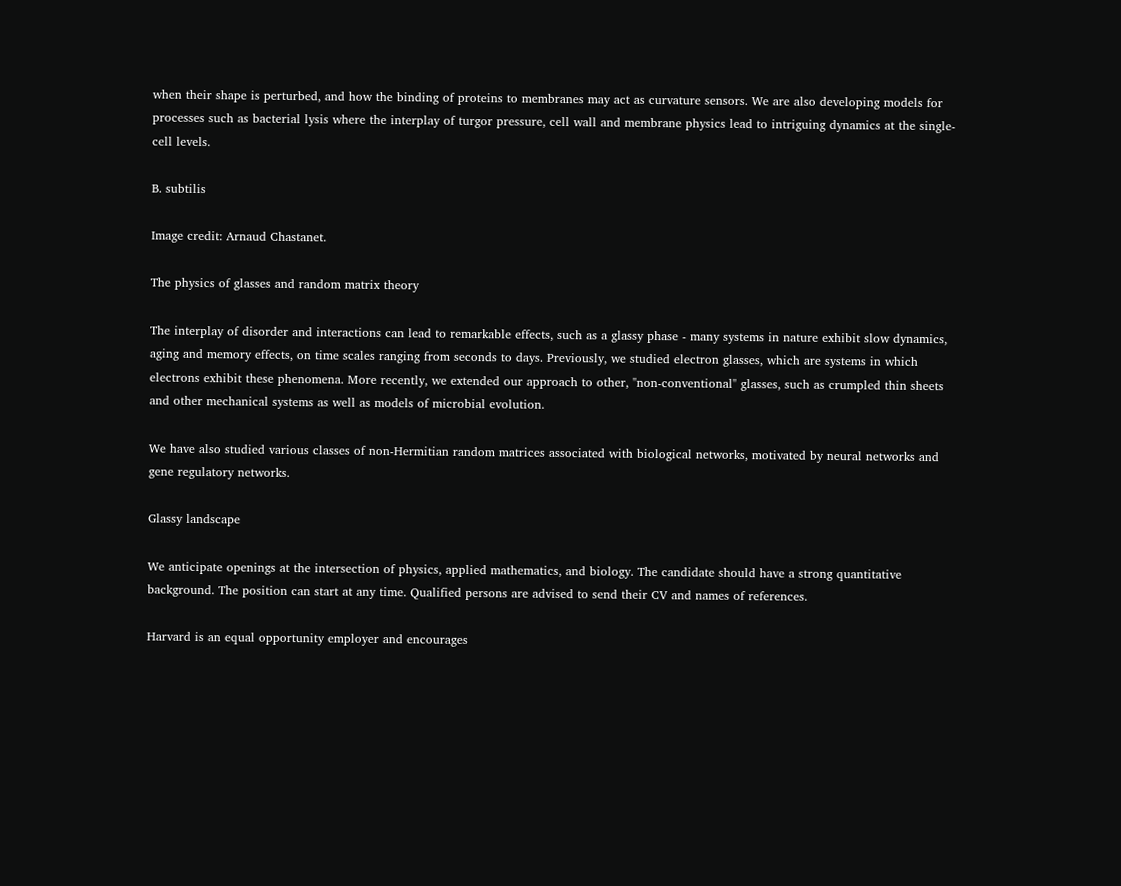when their shape is perturbed, and how the binding of proteins to membranes may act as curvature sensors. We are also developing models for processes such as bacterial lysis where the interplay of turgor pressure, cell wall and membrane physics lead to intriguing dynamics at the single-cell levels.

B. subtilis

Image credit: Arnaud Chastanet.

The physics of glasses and random matrix theory

The interplay of disorder and interactions can lead to remarkable effects, such as a glassy phase - many systems in nature exhibit slow dynamics, aging and memory effects, on time scales ranging from seconds to days. Previously, we studied electron glasses, which are systems in which electrons exhibit these phenomena. More recently, we extended our approach to other, "non-conventional" glasses, such as crumpled thin sheets and other mechanical systems as well as models of microbial evolution.

We have also studied various classes of non-Hermitian random matrices associated with biological networks, motivated by neural networks and gene regulatory networks.

Glassy landscape

We anticipate openings at the intersection of physics, applied mathematics, and biology. The candidate should have a strong quantitative background. The position can start at any time. Qualified persons are advised to send their CV and names of references.

Harvard is an equal opportunity employer and encourages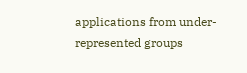applications from under-represented groups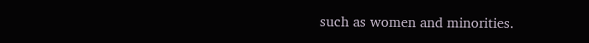such as women and minorities.